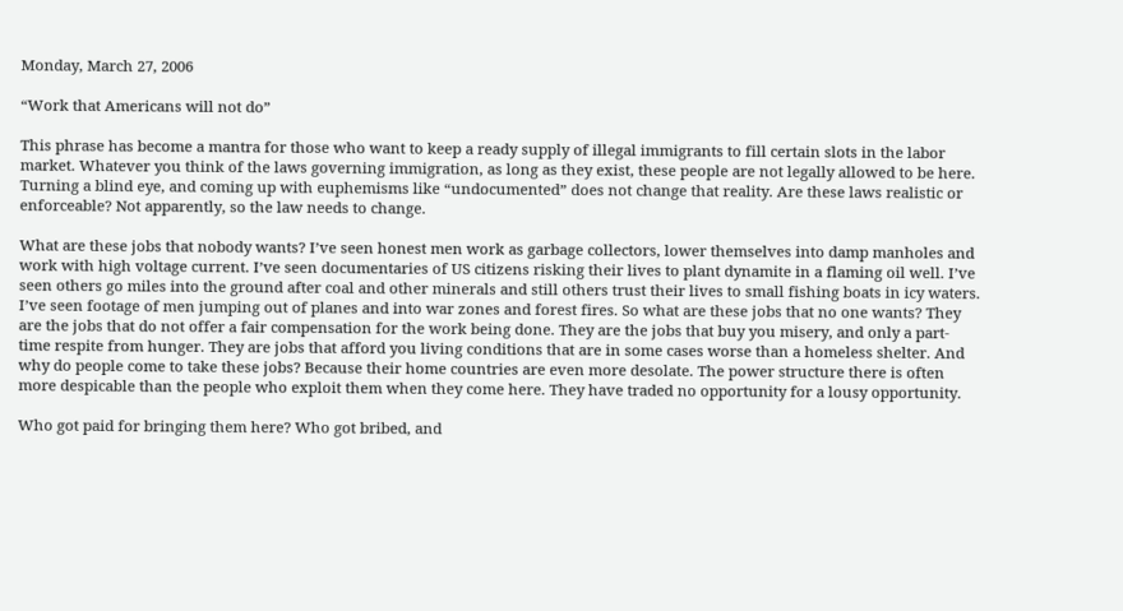Monday, March 27, 2006

“Work that Americans will not do”

This phrase has become a mantra for those who want to keep a ready supply of illegal immigrants to fill certain slots in the labor market. Whatever you think of the laws governing immigration, as long as they exist, these people are not legally allowed to be here. Turning a blind eye, and coming up with euphemisms like “undocumented” does not change that reality. Are these laws realistic or enforceable? Not apparently, so the law needs to change.

What are these jobs that nobody wants? I’ve seen honest men work as garbage collectors, lower themselves into damp manholes and work with high voltage current. I’ve seen documentaries of US citizens risking their lives to plant dynamite in a flaming oil well. I’ve seen others go miles into the ground after coal and other minerals and still others trust their lives to small fishing boats in icy waters. I’ve seen footage of men jumping out of planes and into war zones and forest fires. So what are these jobs that no one wants? They are the jobs that do not offer a fair compensation for the work being done. They are the jobs that buy you misery, and only a part-time respite from hunger. They are jobs that afford you living conditions that are in some cases worse than a homeless shelter. And why do people come to take these jobs? Because their home countries are even more desolate. The power structure there is often more despicable than the people who exploit them when they come here. They have traded no opportunity for a lousy opportunity.

Who got paid for bringing them here? Who got bribed, and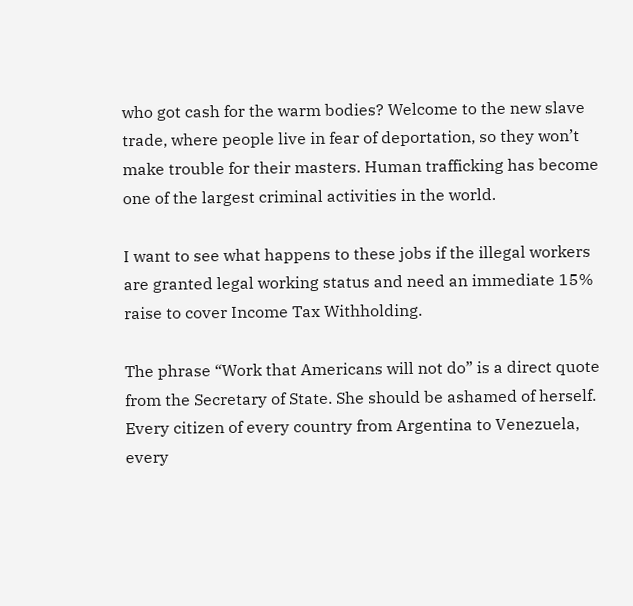who got cash for the warm bodies? Welcome to the new slave trade, where people live in fear of deportation, so they won’t make trouble for their masters. Human trafficking has become one of the largest criminal activities in the world.

I want to see what happens to these jobs if the illegal workers are granted legal working status and need an immediate 15% raise to cover Income Tax Withholding.

The phrase “Work that Americans will not do” is a direct quote from the Secretary of State. She should be ashamed of herself. Every citizen of every country from Argentina to Venezuela, every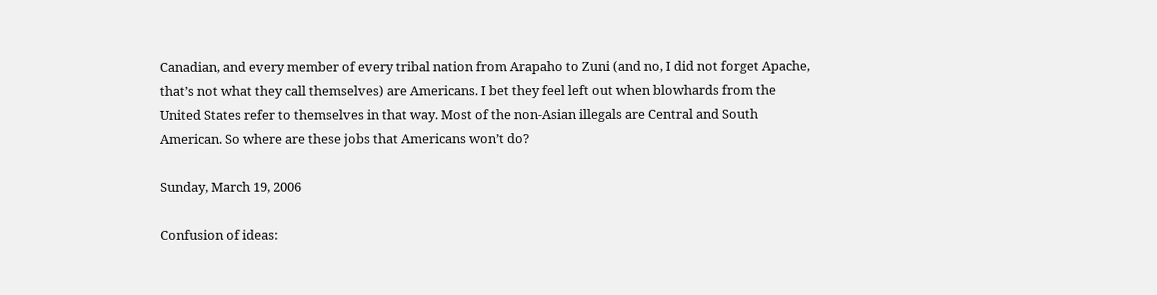Canadian, and every member of every tribal nation from Arapaho to Zuni (and no, I did not forget Apache, that’s not what they call themselves) are Americans. I bet they feel left out when blowhards from the United States refer to themselves in that way. Most of the non-Asian illegals are Central and South American. So where are these jobs that Americans won’t do?

Sunday, March 19, 2006

Confusion of ideas: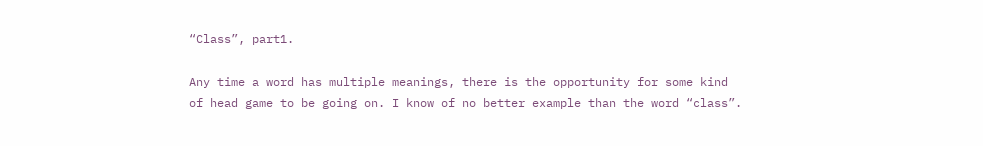“Class”, part1.

Any time a word has multiple meanings, there is the opportunity for some kind of head game to be going on. I know of no better example than the word “class”.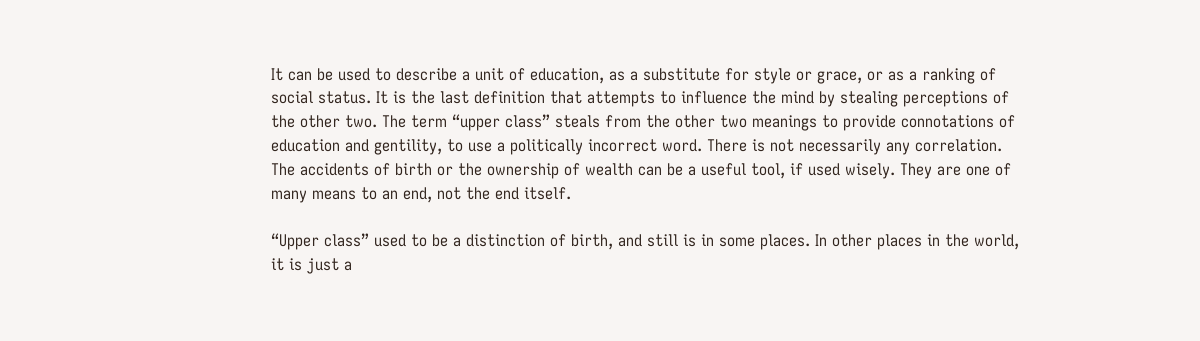It can be used to describe a unit of education, as a substitute for style or grace, or as a ranking of social status. It is the last definition that attempts to influence the mind by stealing perceptions of the other two. The term “upper class” steals from the other two meanings to provide connotations of education and gentility, to use a politically incorrect word. There is not necessarily any correlation. The accidents of birth or the ownership of wealth can be a useful tool, if used wisely. They are one of many means to an end, not the end itself.

“Upper class” used to be a distinction of birth, and still is in some places. In other places in the world, it is just a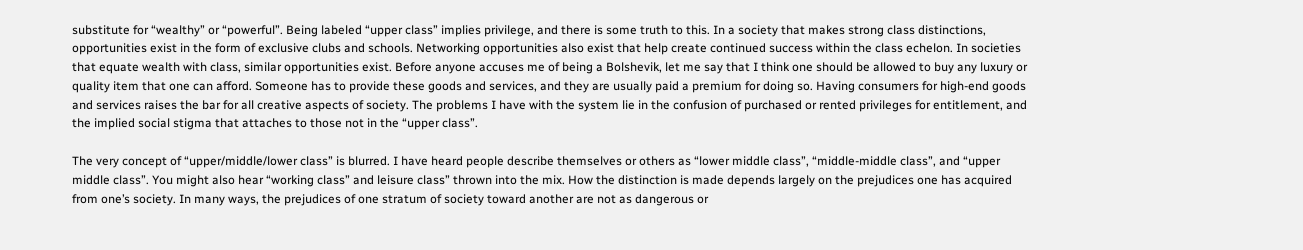substitute for “wealthy” or “powerful”. Being labeled “upper class” implies privilege, and there is some truth to this. In a society that makes strong class distinctions, opportunities exist in the form of exclusive clubs and schools. Networking opportunities also exist that help create continued success within the class echelon. In societies that equate wealth with class, similar opportunities exist. Before anyone accuses me of being a Bolshevik, let me say that I think one should be allowed to buy any luxury or quality item that one can afford. Someone has to provide these goods and services, and they are usually paid a premium for doing so. Having consumers for high-end goods and services raises the bar for all creative aspects of society. The problems I have with the system lie in the confusion of purchased or rented privileges for entitlement, and the implied social stigma that attaches to those not in the “upper class”.

The very concept of “upper/middle/lower class” is blurred. I have heard people describe themselves or others as “lower middle class”, “middle-middle class”, and “upper middle class”. You might also hear “working class” and leisure class” thrown into the mix. How the distinction is made depends largely on the prejudices one has acquired from one’s society. In many ways, the prejudices of one stratum of society toward another are not as dangerous or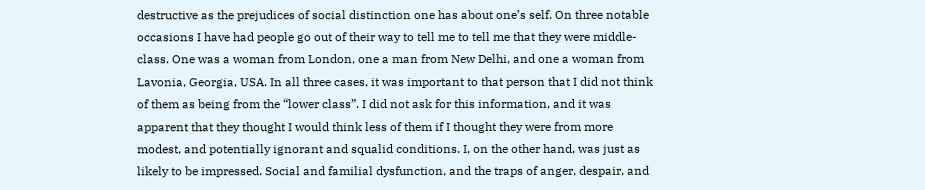destructive as the prejudices of social distinction one has about one’s self. On three notable occasions I have had people go out of their way to tell me to tell me that they were middle-class. One was a woman from London, one a man from New Delhi, and one a woman from Lavonia, Georgia, USA. In all three cases, it was important to that person that I did not think of them as being from the “lower class”. I did not ask for this information, and it was apparent that they thought I would think less of them if I thought they were from more modest, and potentially ignorant and squalid conditions. I, on the other hand, was just as likely to be impressed. Social and familial dysfunction, and the traps of anger, despair, and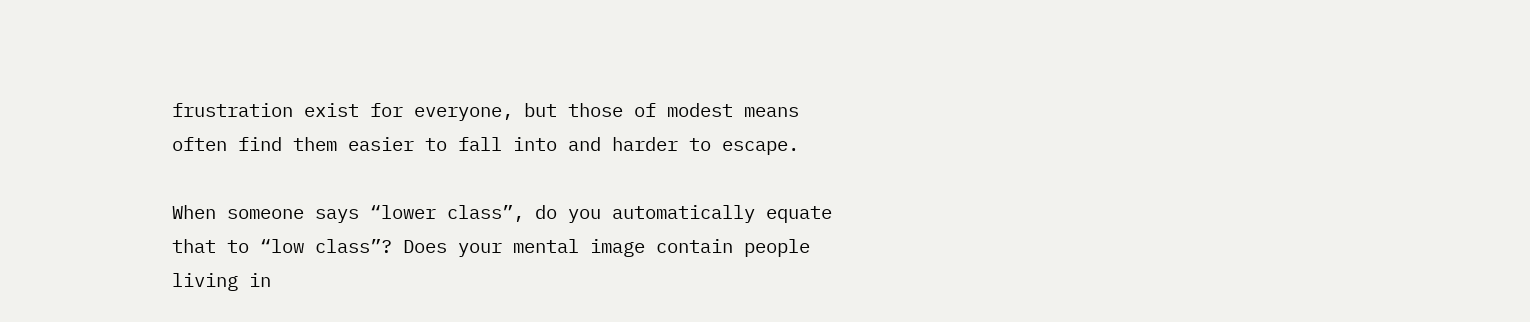frustration exist for everyone, but those of modest means often find them easier to fall into and harder to escape.

When someone says “lower class”, do you automatically equate that to “low class”? Does your mental image contain people living in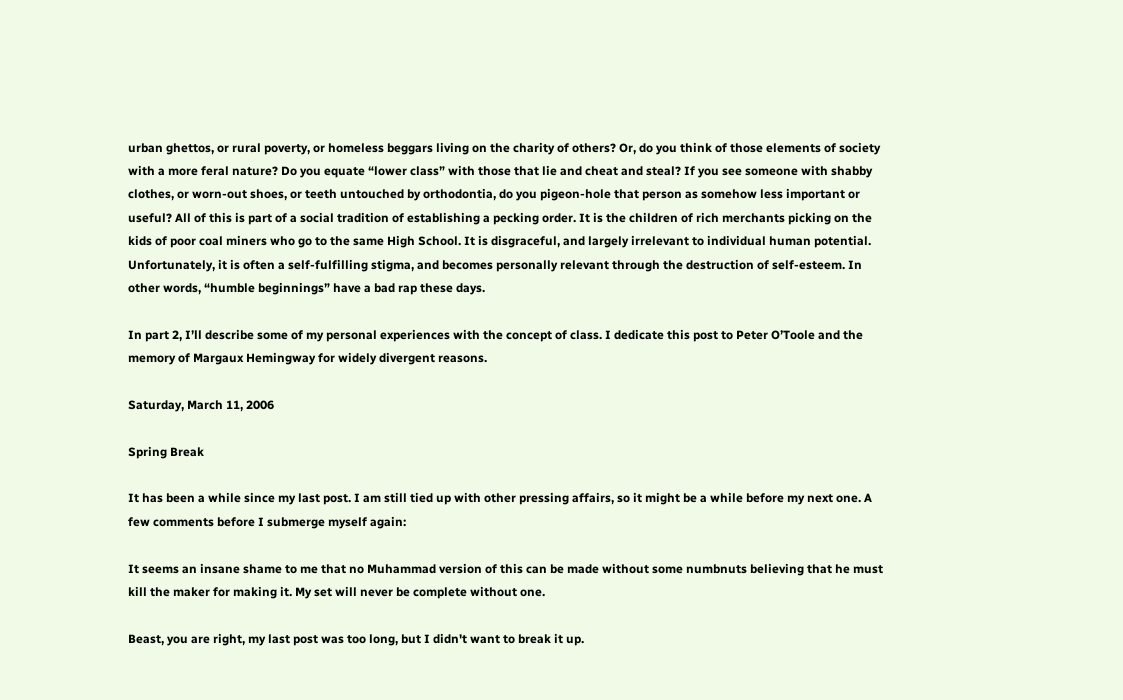urban ghettos, or rural poverty, or homeless beggars living on the charity of others? Or, do you think of those elements of society with a more feral nature? Do you equate “lower class” with those that lie and cheat and steal? If you see someone with shabby clothes, or worn-out shoes, or teeth untouched by orthodontia, do you pigeon-hole that person as somehow less important or useful? All of this is part of a social tradition of establishing a pecking order. It is the children of rich merchants picking on the kids of poor coal miners who go to the same High School. It is disgraceful, and largely irrelevant to individual human potential. Unfortunately, it is often a self-fulfilling stigma, and becomes personally relevant through the destruction of self-esteem. In other words, “humble beginnings” have a bad rap these days.

In part 2, I’ll describe some of my personal experiences with the concept of class. I dedicate this post to Peter O’Toole and the memory of Margaux Hemingway for widely divergent reasons.

Saturday, March 11, 2006

Spring Break

It has been a while since my last post. I am still tied up with other pressing affairs, so it might be a while before my next one. A few comments before I submerge myself again:

It seems an insane shame to me that no Muhammad version of this can be made without some numbnuts believing that he must kill the maker for making it. My set will never be complete without one.

Beast, you are right, my last post was too long, but I didn't want to break it up.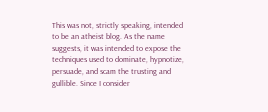This was not, strictly speaking, intended to be an atheist blog. As the name suggests, it was intended to expose the techniques used to dominate, hypnotize, persuade, and scam the trusting and gullible. Since I consider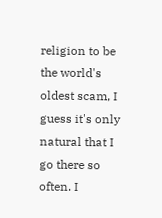religion to be the world's oldest scam, I guess it's only natural that I go there so often. I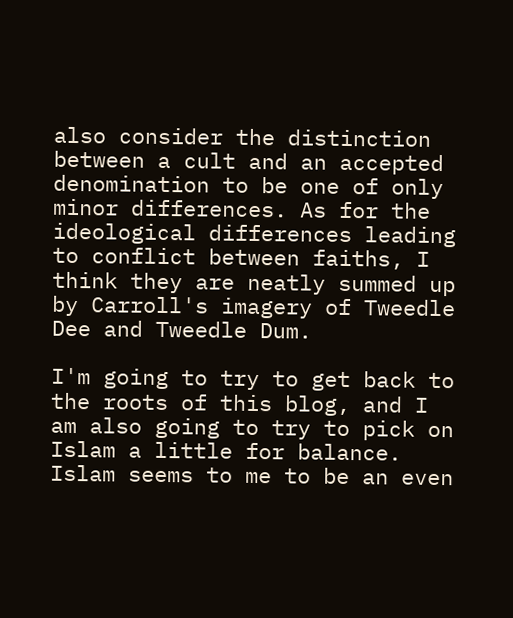also consider the distinction between a cult and an accepted denomination to be one of only minor differences. As for the ideological differences leading to conflict between faiths, I think they are neatly summed up by Carroll's imagery of Tweedle Dee and Tweedle Dum.

I'm going to try to get back to the roots of this blog, and I am also going to try to pick on Islam a little for balance. Islam seems to me to be an even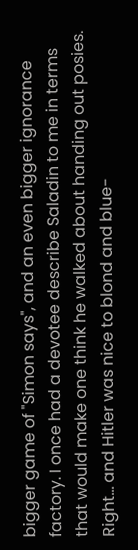bigger game of "Simon says", and an even bigger ignorance factory. I once had a devotee describe Saladin to me in terms that would make one think he walked about handing out posies. Right... and Hitler was nice to blond and blue-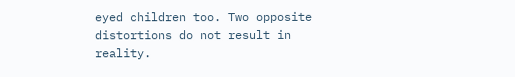eyed children too. Two opposite distortions do not result in reality.